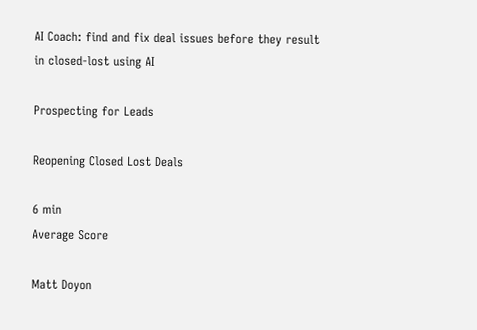AI Coach: find and fix deal issues before they result in closed-lost using AI

Prospecting for Leads

Reopening Closed Lost Deals

6 min
Average Score

Matt Doyon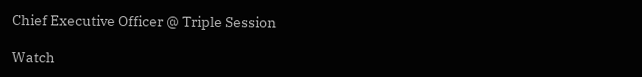Chief Executive Officer @ Triple Session

Watch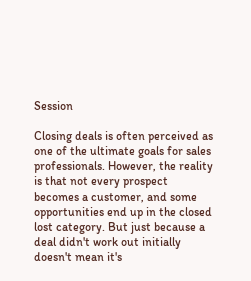Session

Closing deals is often perceived as one of the ultimate goals for sales professionals. However, the reality is that not every prospect becomes a customer, and some opportunities end up in the closed lost category. But just because a deal didn't work out initially doesn't mean it's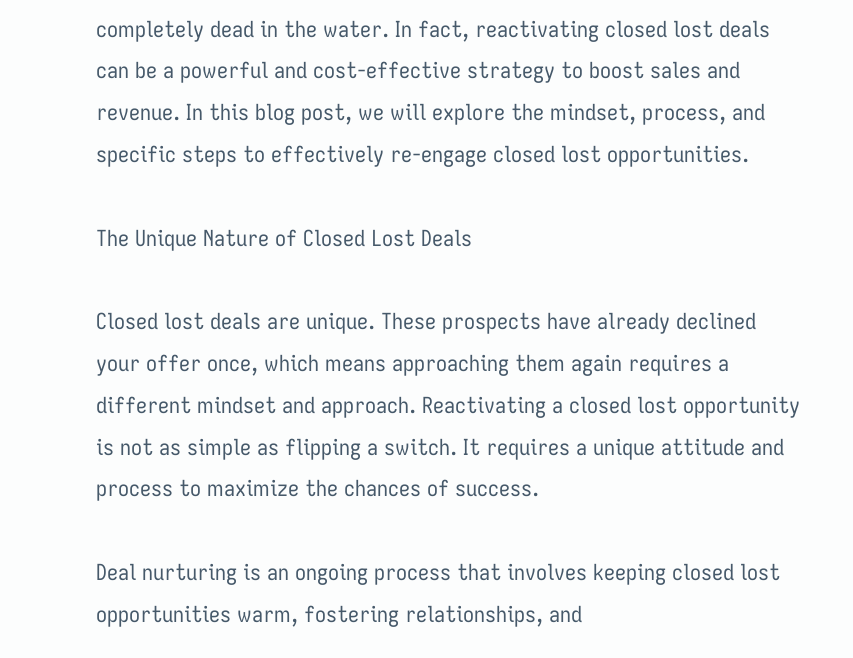completely dead in the water. In fact, reactivating closed lost deals can be a powerful and cost-effective strategy to boost sales and revenue. In this blog post, we will explore the mindset, process, and specific steps to effectively re-engage closed lost opportunities.

The Unique Nature of Closed Lost Deals

Closed lost deals are unique. These prospects have already declined your offer once, which means approaching them again requires a different mindset and approach. Reactivating a closed lost opportunity is not as simple as flipping a switch. It requires a unique attitude and process to maximize the chances of success.

Deal nurturing is an ongoing process that involves keeping closed lost opportunities warm, fostering relationships, and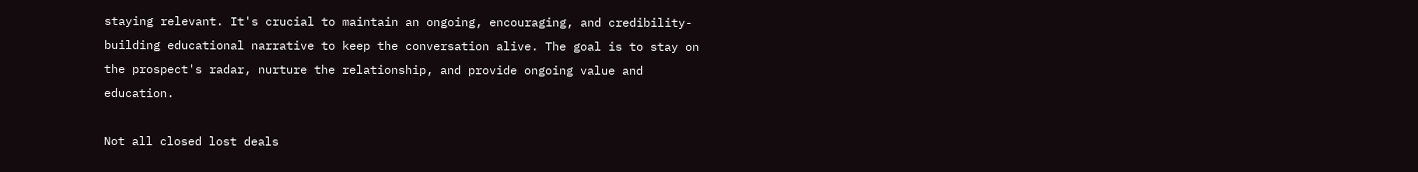staying relevant. It's crucial to maintain an ongoing, encouraging, and credibility-building educational narrative to keep the conversation alive. The goal is to stay on the prospect's radar, nurture the relationship, and provide ongoing value and education.

Not all closed lost deals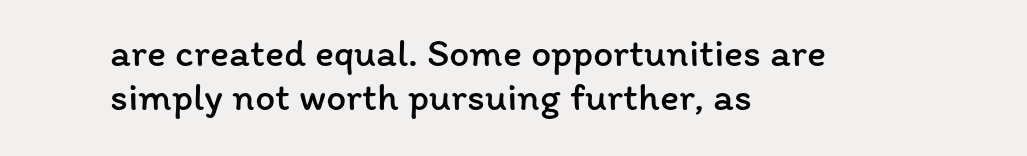are created equal. Some opportunities are simply not worth pursuing further, as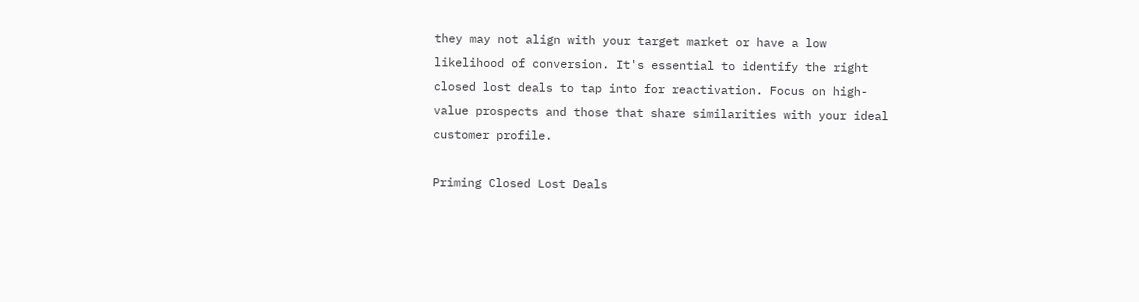they may not align with your target market or have a low likelihood of conversion. It's essential to identify the right closed lost deals to tap into for reactivation. Focus on high-value prospects and those that share similarities with your ideal customer profile.

Priming Closed Lost Deals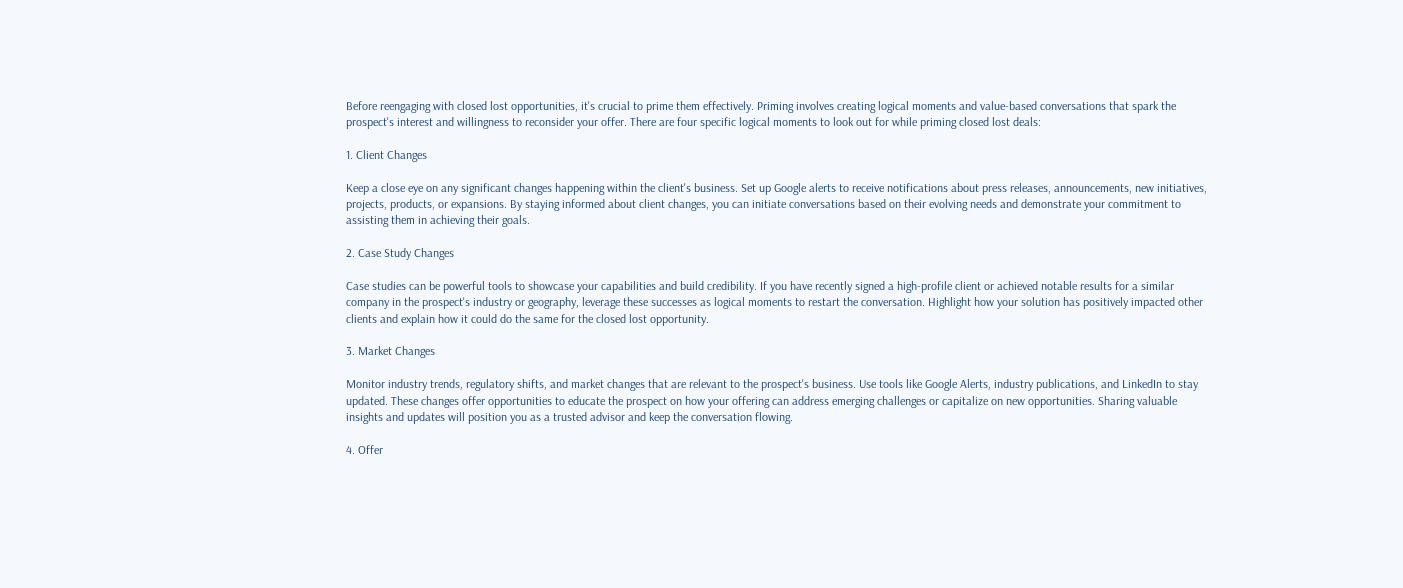Before reengaging with closed lost opportunities, it's crucial to prime them effectively. Priming involves creating logical moments and value-based conversations that spark the prospect's interest and willingness to reconsider your offer. There are four specific logical moments to look out for while priming closed lost deals:

1. Client Changes

Keep a close eye on any significant changes happening within the client's business. Set up Google alerts to receive notifications about press releases, announcements, new initiatives, projects, products, or expansions. By staying informed about client changes, you can initiate conversations based on their evolving needs and demonstrate your commitment to assisting them in achieving their goals.

2. Case Study Changes

Case studies can be powerful tools to showcase your capabilities and build credibility. If you have recently signed a high-profile client or achieved notable results for a similar company in the prospect's industry or geography, leverage these successes as logical moments to restart the conversation. Highlight how your solution has positively impacted other clients and explain how it could do the same for the closed lost opportunity.

3. Market Changes

Monitor industry trends, regulatory shifts, and market changes that are relevant to the prospect's business. Use tools like Google Alerts, industry publications, and LinkedIn to stay updated. These changes offer opportunities to educate the prospect on how your offering can address emerging challenges or capitalize on new opportunities. Sharing valuable insights and updates will position you as a trusted advisor and keep the conversation flowing.

4. Offer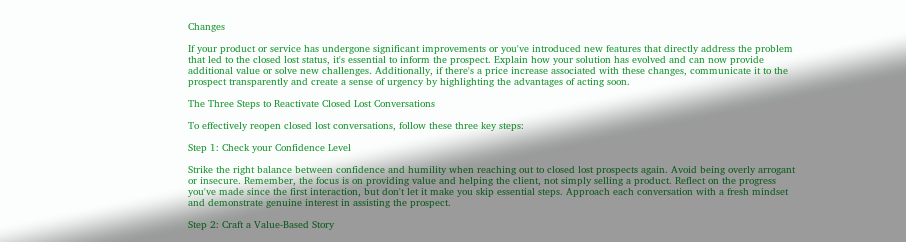Changes

If your product or service has undergone significant improvements or you've introduced new features that directly address the problem that led to the closed lost status, it's essential to inform the prospect. Explain how your solution has evolved and can now provide additional value or solve new challenges. Additionally, if there's a price increase associated with these changes, communicate it to the prospect transparently and create a sense of urgency by highlighting the advantages of acting soon.

The Three Steps to Reactivate Closed Lost Conversations

To effectively reopen closed lost conversations, follow these three key steps:

Step 1: Check your Confidence Level

Strike the right balance between confidence and humility when reaching out to closed lost prospects again. Avoid being overly arrogant or insecure. Remember, the focus is on providing value and helping the client, not simply selling a product. Reflect on the progress you've made since the first interaction, but don't let it make you skip essential steps. Approach each conversation with a fresh mindset and demonstrate genuine interest in assisting the prospect.

Step 2: Craft a Value-Based Story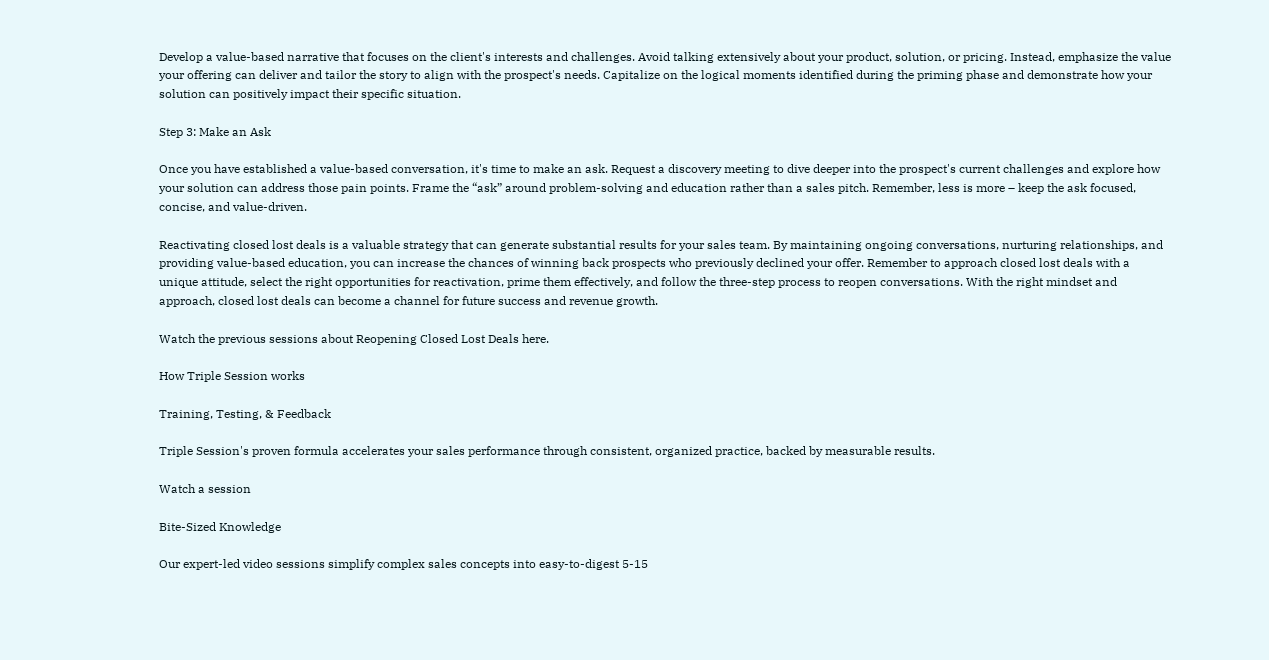Develop a value-based narrative that focuses on the client's interests and challenges. Avoid talking extensively about your product, solution, or pricing. Instead, emphasize the value your offering can deliver and tailor the story to align with the prospect's needs. Capitalize on the logical moments identified during the priming phase and demonstrate how your solution can positively impact their specific situation.

Step 3: Make an Ask

Once you have established a value-based conversation, it's time to make an ask. Request a discovery meeting to dive deeper into the prospect's current challenges and explore how your solution can address those pain points. Frame the “ask” around problem-solving and education rather than a sales pitch. Remember, less is more – keep the ask focused, concise, and value-driven.

Reactivating closed lost deals is a valuable strategy that can generate substantial results for your sales team. By maintaining ongoing conversations, nurturing relationships, and providing value-based education, you can increase the chances of winning back prospects who previously declined your offer. Remember to approach closed lost deals with a unique attitude, select the right opportunities for reactivation, prime them effectively, and follow the three-step process to reopen conversations. With the right mindset and approach, closed lost deals can become a channel for future success and revenue growth.

Watch the previous sessions about Reopening Closed Lost Deals here.

How Triple Session works

Training, Testing, & Feedback

Triple Session's proven formula accelerates your sales performance through consistent, organized practice, backed by measurable results.

Watch a session

Bite-Sized Knowledge

Our expert-led video sessions simplify complex sales concepts into easy-to-digest 5-15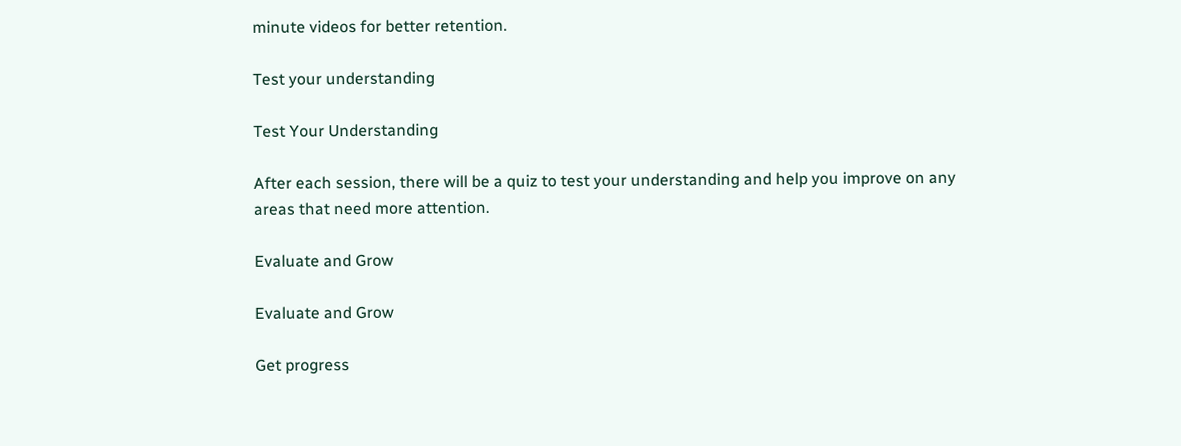minute videos for better retention.

Test your understanding

Test Your Understanding

After each session, there will be a quiz to test your understanding and help you improve on any areas that need more attention.

Evaluate and Grow

Evaluate and Grow

Get progress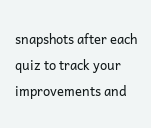snapshots after each quiz to track your improvements and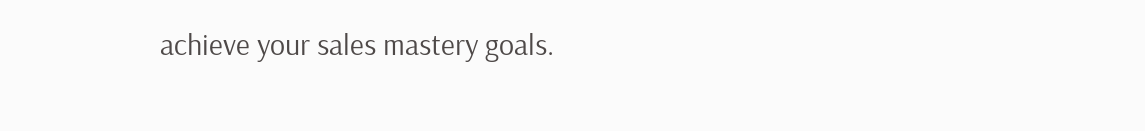achieve your sales mastery goals.